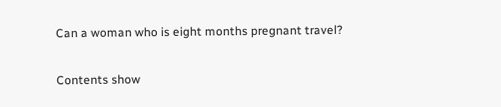Can a woman who is eight months pregnant travel?

Contents show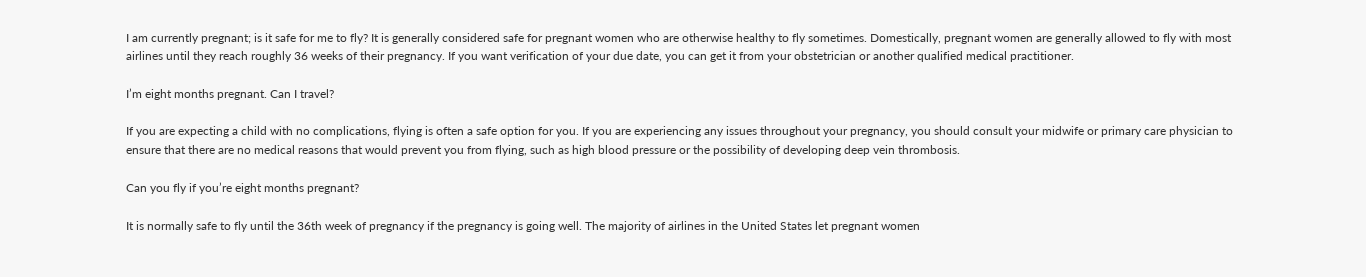I am currently pregnant; is it safe for me to fly? It is generally considered safe for pregnant women who are otherwise healthy to fly sometimes. Domestically, pregnant women are generally allowed to fly with most airlines until they reach roughly 36 weeks of their pregnancy. If you want verification of your due date, you can get it from your obstetrician or another qualified medical practitioner.

I’m eight months pregnant. Can I travel?

If you are expecting a child with no complications, flying is often a safe option for you. If you are experiencing any issues throughout your pregnancy, you should consult your midwife or primary care physician to ensure that there are no medical reasons that would prevent you from flying, such as high blood pressure or the possibility of developing deep vein thrombosis.

Can you fly if you’re eight months pregnant?

It is normally safe to fly until the 36th week of pregnancy if the pregnancy is going well. The majority of airlines in the United States let pregnant women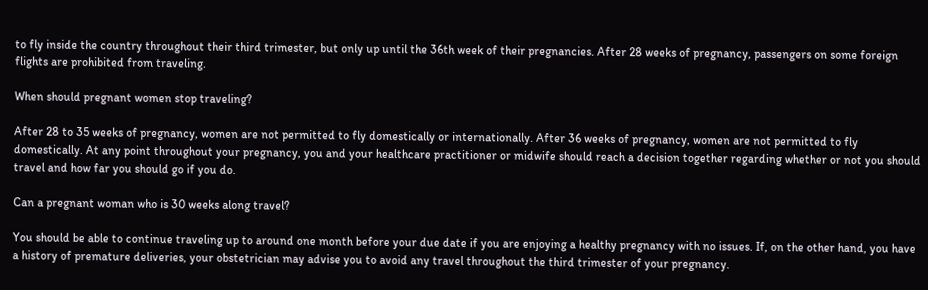to fly inside the country throughout their third trimester, but only up until the 36th week of their pregnancies. After 28 weeks of pregnancy, passengers on some foreign flights are prohibited from traveling.

When should pregnant women stop traveling?

After 28 to 35 weeks of pregnancy, women are not permitted to fly domestically or internationally. After 36 weeks of pregnancy, women are not permitted to fly domestically. At any point throughout your pregnancy, you and your healthcare practitioner or midwife should reach a decision together regarding whether or not you should travel and how far you should go if you do.

Can a pregnant woman who is 30 weeks along travel?

You should be able to continue traveling up to around one month before your due date if you are enjoying a healthy pregnancy with no issues. If, on the other hand, you have a history of premature deliveries, your obstetrician may advise you to avoid any travel throughout the third trimester of your pregnancy.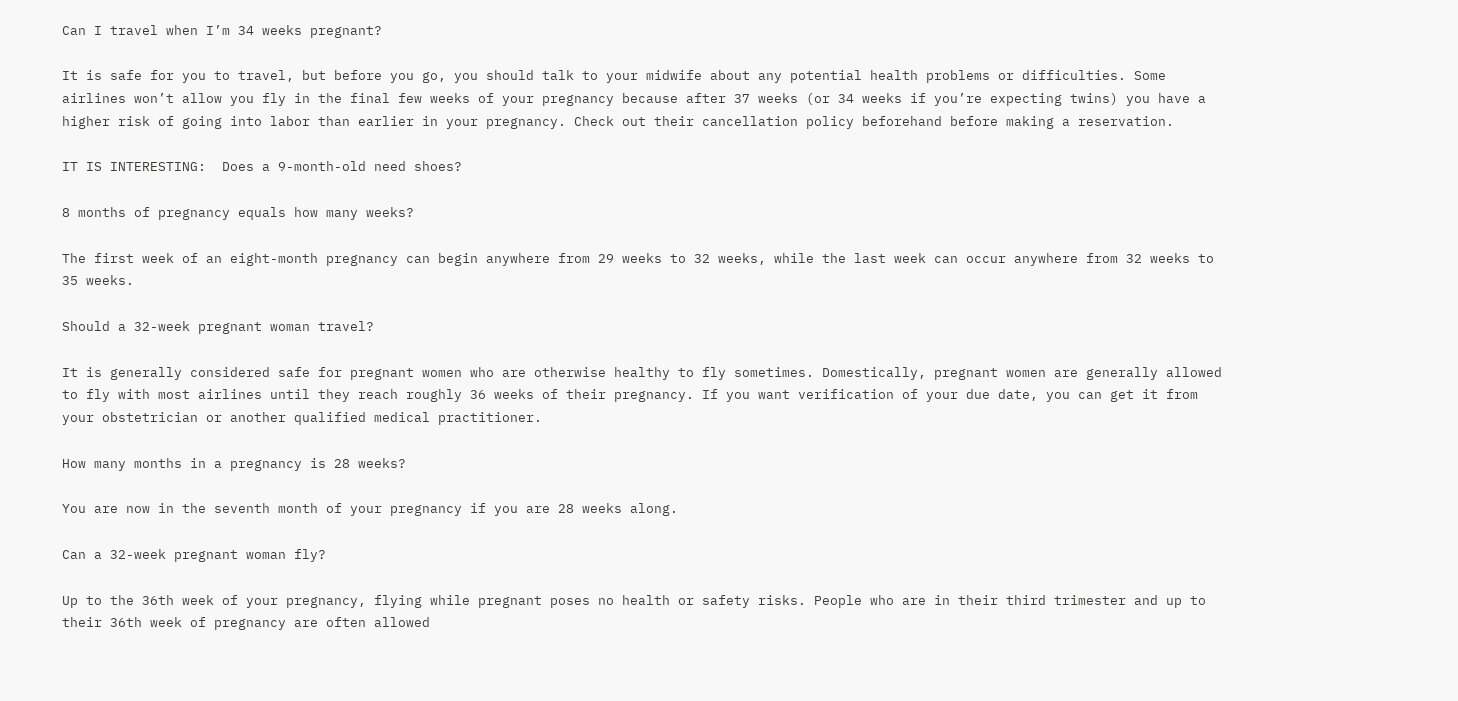Can I travel when I’m 34 weeks pregnant?

It is safe for you to travel, but before you go, you should talk to your midwife about any potential health problems or difficulties. Some airlines won’t allow you fly in the final few weeks of your pregnancy because after 37 weeks (or 34 weeks if you’re expecting twins) you have a higher risk of going into labor than earlier in your pregnancy. Check out their cancellation policy beforehand before making a reservation.

IT IS INTERESTING:  Does a 9-month-old need shoes?

8 months of pregnancy equals how many weeks?

The first week of an eight-month pregnancy can begin anywhere from 29 weeks to 32 weeks, while the last week can occur anywhere from 32 weeks to 35 weeks.

Should a 32-week pregnant woman travel?

It is generally considered safe for pregnant women who are otherwise healthy to fly sometimes. Domestically, pregnant women are generally allowed to fly with most airlines until they reach roughly 36 weeks of their pregnancy. If you want verification of your due date, you can get it from your obstetrician or another qualified medical practitioner.

How many months in a pregnancy is 28 weeks?

You are now in the seventh month of your pregnancy if you are 28 weeks along.

Can a 32-week pregnant woman fly?

Up to the 36th week of your pregnancy, flying while pregnant poses no health or safety risks. People who are in their third trimester and up to their 36th week of pregnancy are often allowed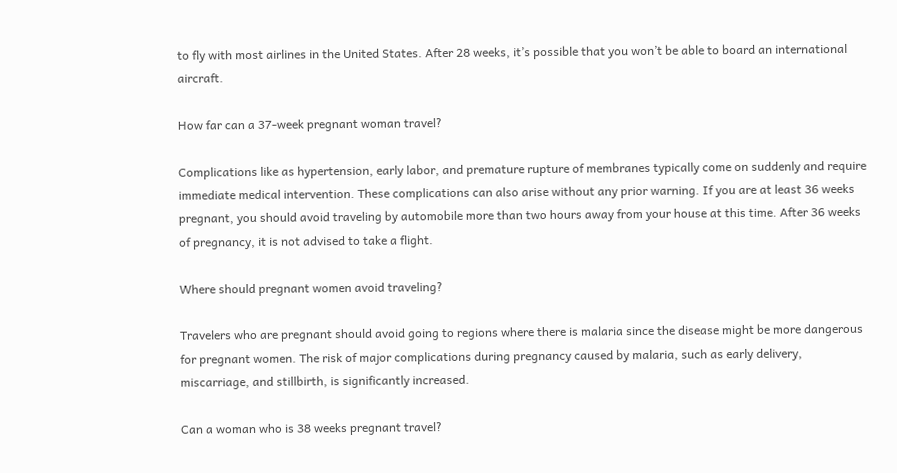to fly with most airlines in the United States. After 28 weeks, it’s possible that you won’t be able to board an international aircraft.

How far can a 37-week pregnant woman travel?

Complications like as hypertension, early labor, and premature rupture of membranes typically come on suddenly and require immediate medical intervention. These complications can also arise without any prior warning. If you are at least 36 weeks pregnant, you should avoid traveling by automobile more than two hours away from your house at this time. After 36 weeks of pregnancy, it is not advised to take a flight.

Where should pregnant women avoid traveling?

Travelers who are pregnant should avoid going to regions where there is malaria since the disease might be more dangerous for pregnant women. The risk of major complications during pregnancy caused by malaria, such as early delivery, miscarriage, and stillbirth, is significantly increased.

Can a woman who is 38 weeks pregnant travel?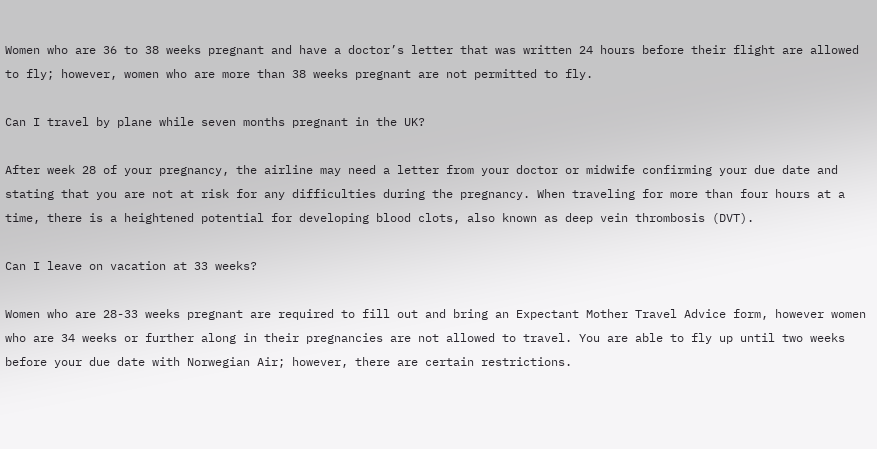Women who are 36 to 38 weeks pregnant and have a doctor’s letter that was written 24 hours before their flight are allowed to fly; however, women who are more than 38 weeks pregnant are not permitted to fly.

Can I travel by plane while seven months pregnant in the UK?

After week 28 of your pregnancy, the airline may need a letter from your doctor or midwife confirming your due date and stating that you are not at risk for any difficulties during the pregnancy. When traveling for more than four hours at a time, there is a heightened potential for developing blood clots, also known as deep vein thrombosis (DVT).

Can I leave on vacation at 33 weeks?

Women who are 28-33 weeks pregnant are required to fill out and bring an Expectant Mother Travel Advice form, however women who are 34 weeks or further along in their pregnancies are not allowed to travel. You are able to fly up until two weeks before your due date with Norwegian Air; however, there are certain restrictions.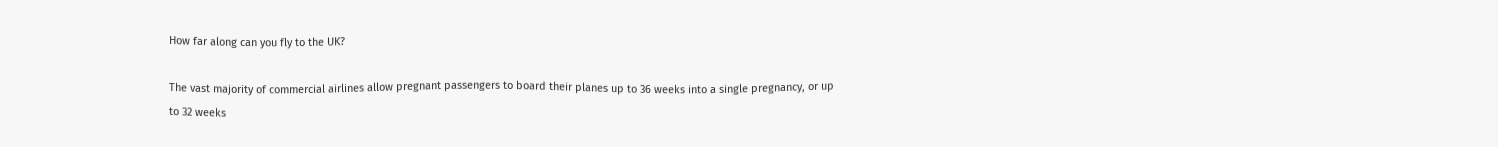How far along can you fly to the UK?

The vast majority of commercial airlines allow pregnant passengers to board their planes up to 36 weeks into a single pregnancy, or up to 32 weeks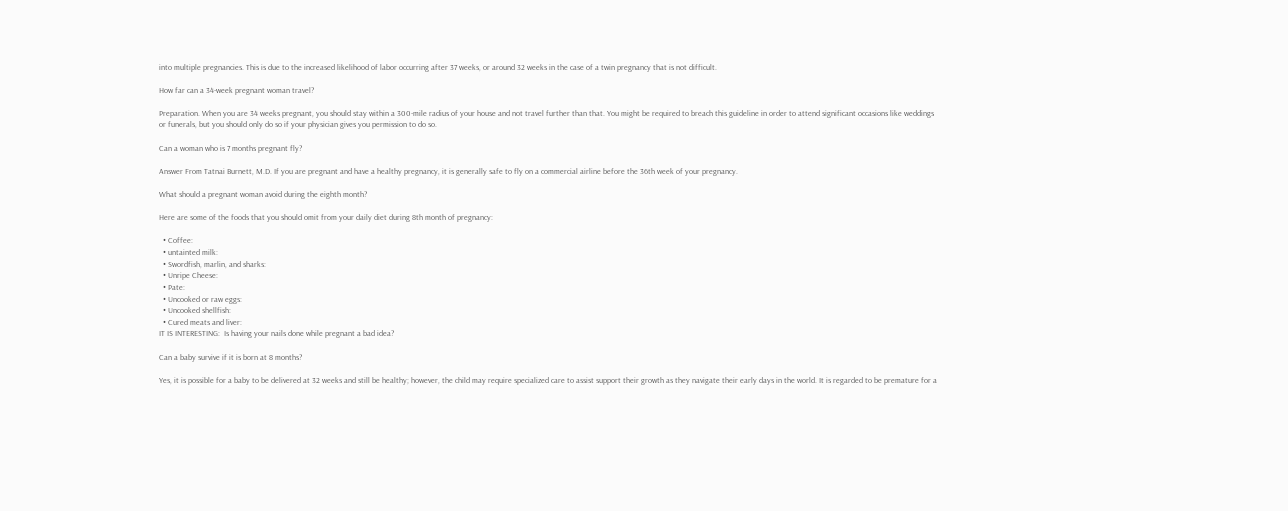into multiple pregnancies. This is due to the increased likelihood of labor occurring after 37 weeks, or around 32 weeks in the case of a twin pregnancy that is not difficult.

How far can a 34-week pregnant woman travel?

Preparation. When you are 34 weeks pregnant, you should stay within a 300-mile radius of your house and not travel further than that. You might be required to breach this guideline in order to attend significant occasions like weddings or funerals, but you should only do so if your physician gives you permission to do so.

Can a woman who is 7 months pregnant fly?

Answer From Tatnai Burnett, M.D. If you are pregnant and have a healthy pregnancy, it is generally safe to fly on a commercial airline before the 36th week of your pregnancy.

What should a pregnant woman avoid during the eighth month?

Here are some of the foods that you should omit from your daily diet during 8th month of pregnancy:

  • Coffee:
  • untainted milk:
  • Swordfish, marlin, and sharks:
  • Unripe Cheese:
  • Pate:
  • Uncooked or raw eggs:
  • Uncooked shellfish:
  • Cured meats and liver:
IT IS INTERESTING:  Is having your nails done while pregnant a bad idea?

Can a baby survive if it is born at 8 months?

Yes, it is possible for a baby to be delivered at 32 weeks and still be healthy; however, the child may require specialized care to assist support their growth as they navigate their early days in the world. It is regarded to be premature for a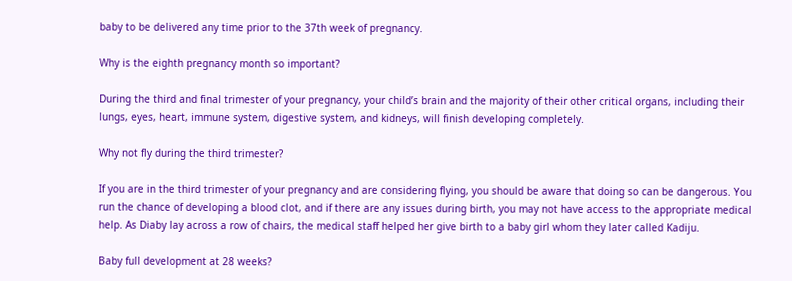baby to be delivered any time prior to the 37th week of pregnancy.

Why is the eighth pregnancy month so important?

During the third and final trimester of your pregnancy, your child’s brain and the majority of their other critical organs, including their lungs, eyes, heart, immune system, digestive system, and kidneys, will finish developing completely.

Why not fly during the third trimester?

If you are in the third trimester of your pregnancy and are considering flying, you should be aware that doing so can be dangerous. You run the chance of developing a blood clot, and if there are any issues during birth, you may not have access to the appropriate medical help. As Diaby lay across a row of chairs, the medical staff helped her give birth to a baby girl whom they later called Kadiju.

Baby full development at 28 weeks?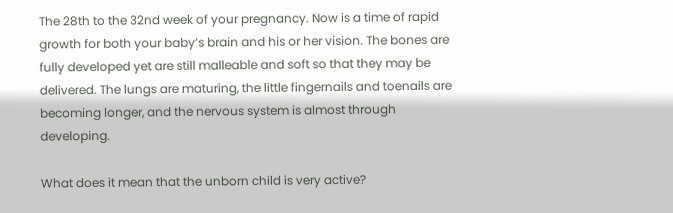The 28th to the 32nd week of your pregnancy. Now is a time of rapid growth for both your baby’s brain and his or her vision. The bones are fully developed yet are still malleable and soft so that they may be delivered. The lungs are maturing, the little fingernails and toenails are becoming longer, and the nervous system is almost through developing.

What does it mean that the unborn child is very active?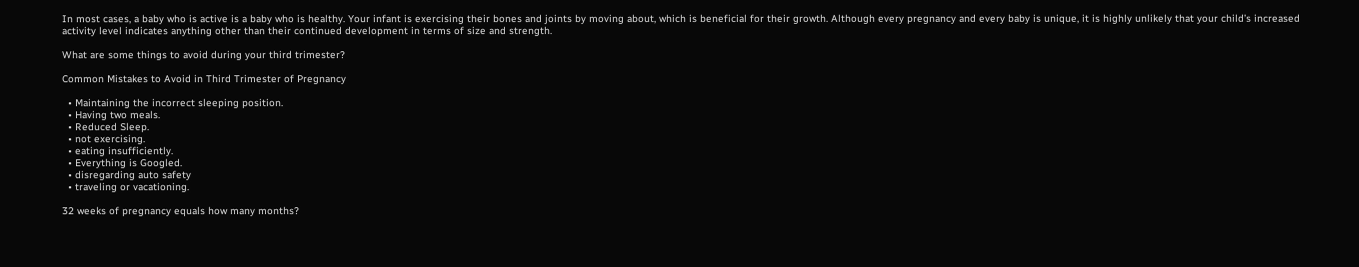In most cases, a baby who is active is a baby who is healthy. Your infant is exercising their bones and joints by moving about, which is beneficial for their growth. Although every pregnancy and every baby is unique, it is highly unlikely that your child’s increased activity level indicates anything other than their continued development in terms of size and strength.

What are some things to avoid during your third trimester?

Common Mistakes to Avoid in Third Trimester of Pregnancy

  • Maintaining the incorrect sleeping position.
  • Having two meals.
  • Reduced Sleep.
  • not exercising.
  • eating insufficiently.
  • Everything is Googled.
  • disregarding auto safety
  • traveling or vacationing.

32 weeks of pregnancy equals how many months?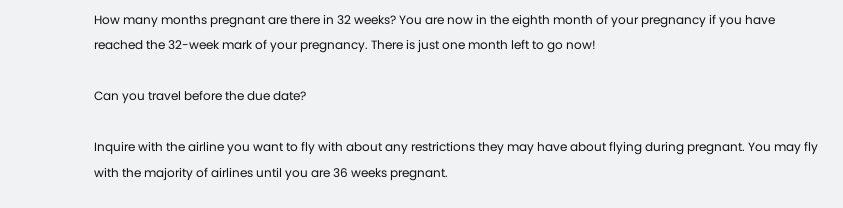How many months pregnant are there in 32 weeks? You are now in the eighth month of your pregnancy if you have reached the 32-week mark of your pregnancy. There is just one month left to go now!

Can you travel before the due date?

Inquire with the airline you want to fly with about any restrictions they may have about flying during pregnant. You may fly with the majority of airlines until you are 36 weeks pregnant.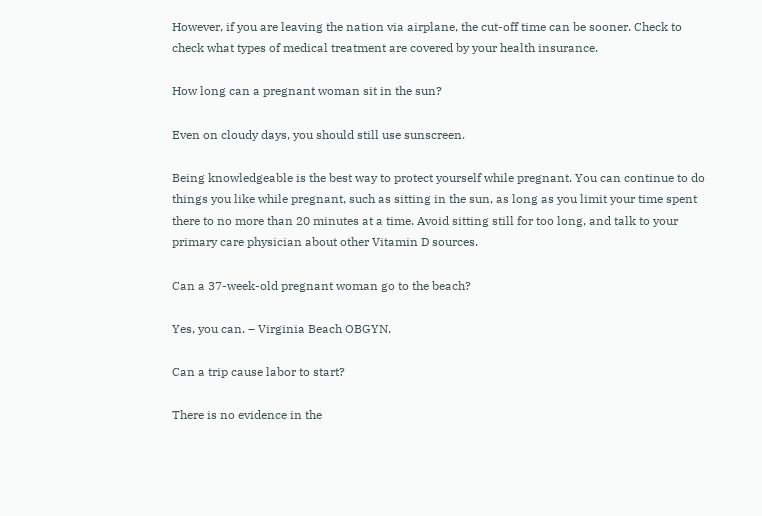However, if you are leaving the nation via airplane, the cut-off time can be sooner. Check to check what types of medical treatment are covered by your health insurance.

How long can a pregnant woman sit in the sun?

Even on cloudy days, you should still use sunscreen.

Being knowledgeable is the best way to protect yourself while pregnant. You can continue to do things you like while pregnant, such as sitting in the sun, as long as you limit your time spent there to no more than 20 minutes at a time. Avoid sitting still for too long, and talk to your primary care physician about other Vitamin D sources.

Can a 37-week-old pregnant woman go to the beach?

Yes, you can. – Virginia Beach OBGYN.

Can a trip cause labor to start?

There is no evidence in the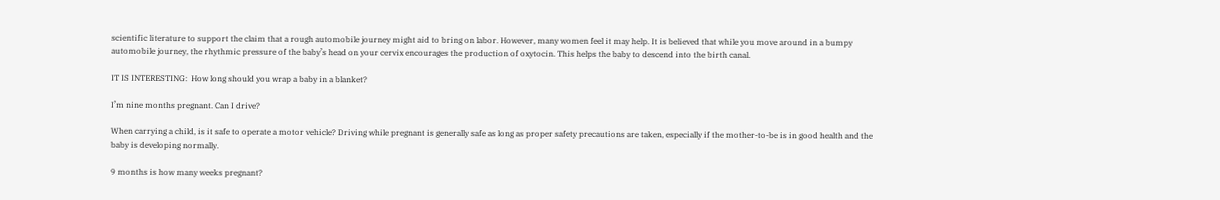scientific literature to support the claim that a rough automobile journey might aid to bring on labor. However, many women feel it may help. It is believed that while you move around in a bumpy automobile journey, the rhythmic pressure of the baby’s head on your cervix encourages the production of oxytocin. This helps the baby to descend into the birth canal.

IT IS INTERESTING:  How long should you wrap a baby in a blanket?

I’m nine months pregnant. Can I drive?

When carrying a child, is it safe to operate a motor vehicle? Driving while pregnant is generally safe as long as proper safety precautions are taken, especially if the mother-to-be is in good health and the baby is developing normally.

9 months is how many weeks pregnant?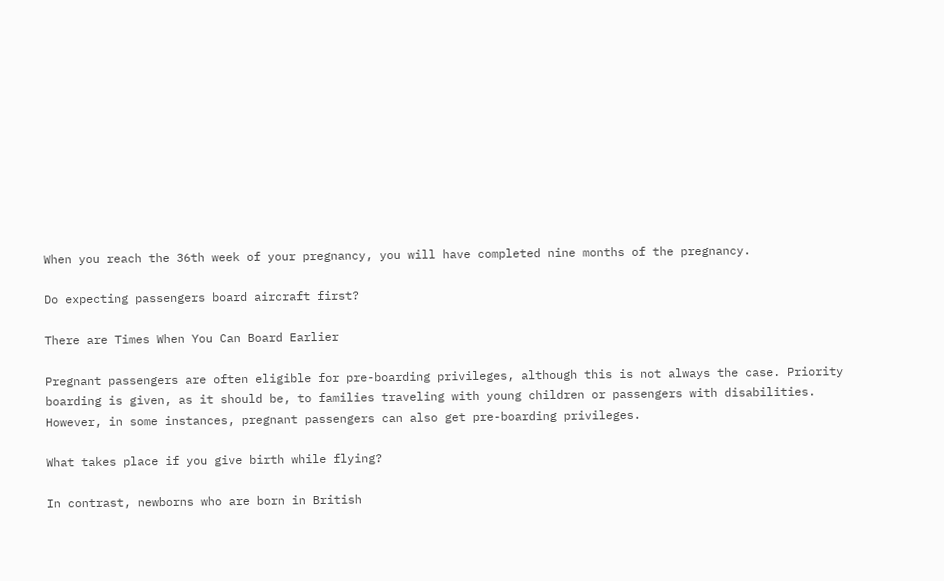When you reach the 36th week of your pregnancy, you will have completed nine months of the pregnancy.

Do expecting passengers board aircraft first?

There are Times When You Can Board Earlier

Pregnant passengers are often eligible for pre-boarding privileges, although this is not always the case. Priority boarding is given, as it should be, to families traveling with young children or passengers with disabilities. However, in some instances, pregnant passengers can also get pre-boarding privileges.

What takes place if you give birth while flying?

In contrast, newborns who are born in British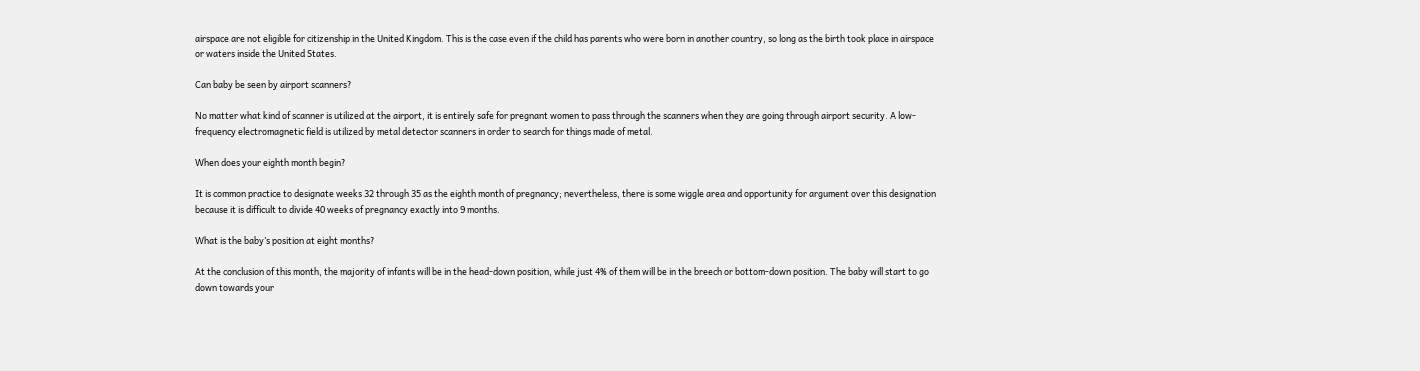airspace are not eligible for citizenship in the United Kingdom. This is the case even if the child has parents who were born in another country, so long as the birth took place in airspace or waters inside the United States.

Can baby be seen by airport scanners?

No matter what kind of scanner is utilized at the airport, it is entirely safe for pregnant women to pass through the scanners when they are going through airport security. A low-frequency electromagnetic field is utilized by metal detector scanners in order to search for things made of metal.

When does your eighth month begin?

It is common practice to designate weeks 32 through 35 as the eighth month of pregnancy; nevertheless, there is some wiggle area and opportunity for argument over this designation because it is difficult to divide 40 weeks of pregnancy exactly into 9 months.

What is the baby’s position at eight months?

At the conclusion of this month, the majority of infants will be in the head-down position, while just 4% of them will be in the breech or bottom-down position. The baby will start to go down towards your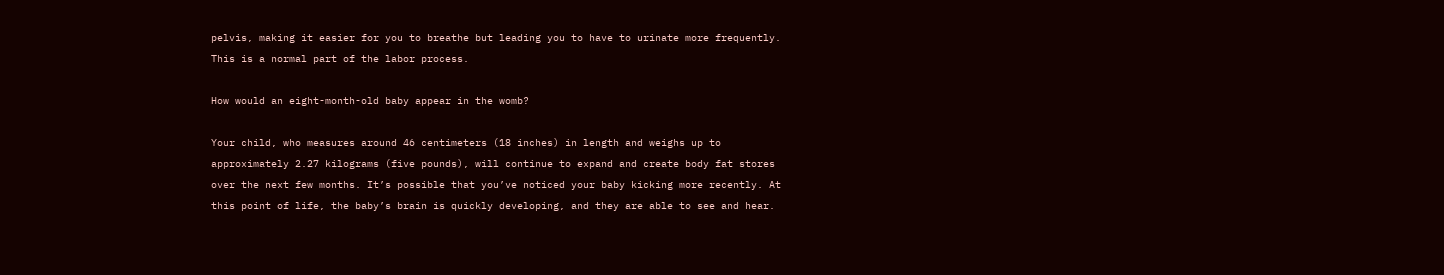pelvis, making it easier for you to breathe but leading you to have to urinate more frequently. This is a normal part of the labor process.

How would an eight-month-old baby appear in the womb?

Your child, who measures around 46 centimeters (18 inches) in length and weighs up to approximately 2.27 kilograms (five pounds), will continue to expand and create body fat stores over the next few months. It’s possible that you’ve noticed your baby kicking more recently. At this point of life, the baby’s brain is quickly developing, and they are able to see and hear.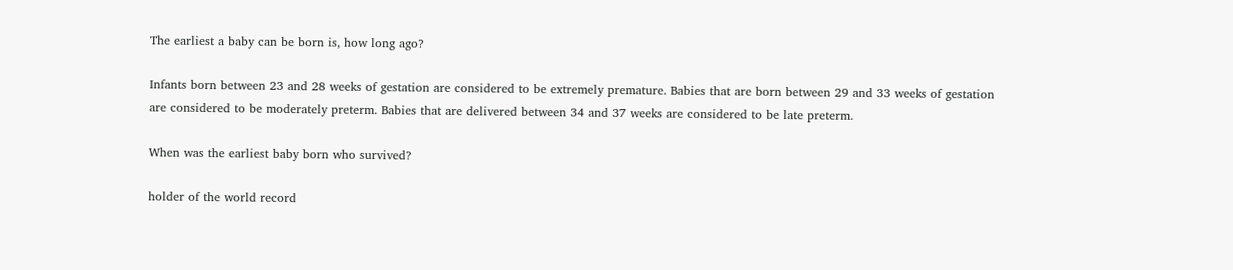The earliest a baby can be born is, how long ago?

Infants born between 23 and 28 weeks of gestation are considered to be extremely premature. Babies that are born between 29 and 33 weeks of gestation are considered to be moderately preterm. Babies that are delivered between 34 and 37 weeks are considered to be late preterm.

When was the earliest baby born who survived?

holder of the world record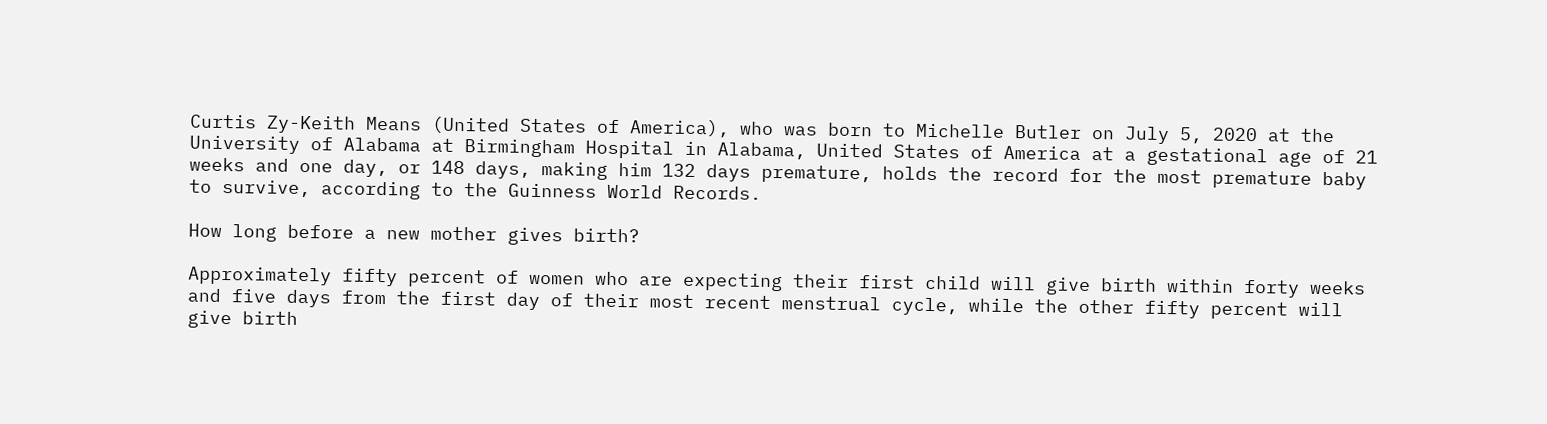Curtis Zy-Keith Means (United States of America), who was born to Michelle Butler on July 5, 2020 at the University of Alabama at Birmingham Hospital in Alabama, United States of America at a gestational age of 21 weeks and one day, or 148 days, making him 132 days premature, holds the record for the most premature baby to survive, according to the Guinness World Records.

How long before a new mother gives birth?

Approximately fifty percent of women who are expecting their first child will give birth within forty weeks and five days from the first day of their most recent menstrual cycle, while the other fifty percent will give birth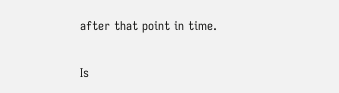after that point in time.

Is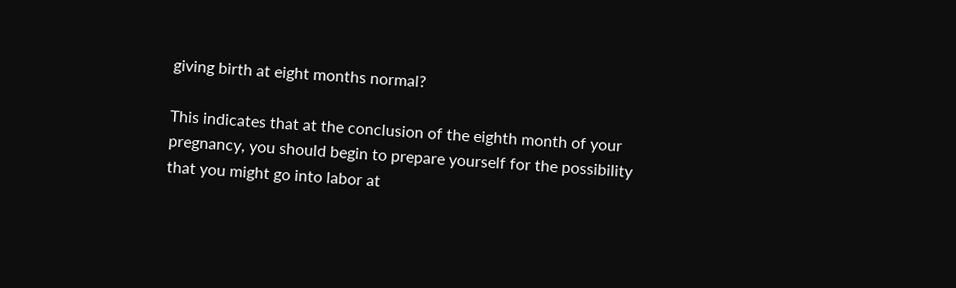giving birth at eight months normal?

This indicates that at the conclusion of the eighth month of your pregnancy, you should begin to prepare yourself for the possibility that you might go into labor at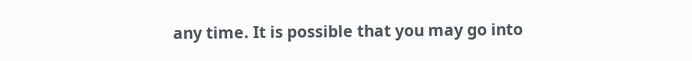any time. It is possible that you may go into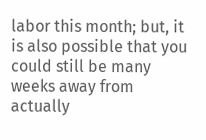labor this month; but, it is also possible that you could still be many weeks away from actually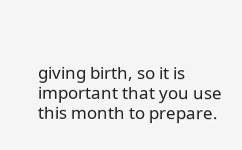giving birth, so it is important that you use this month to prepare.